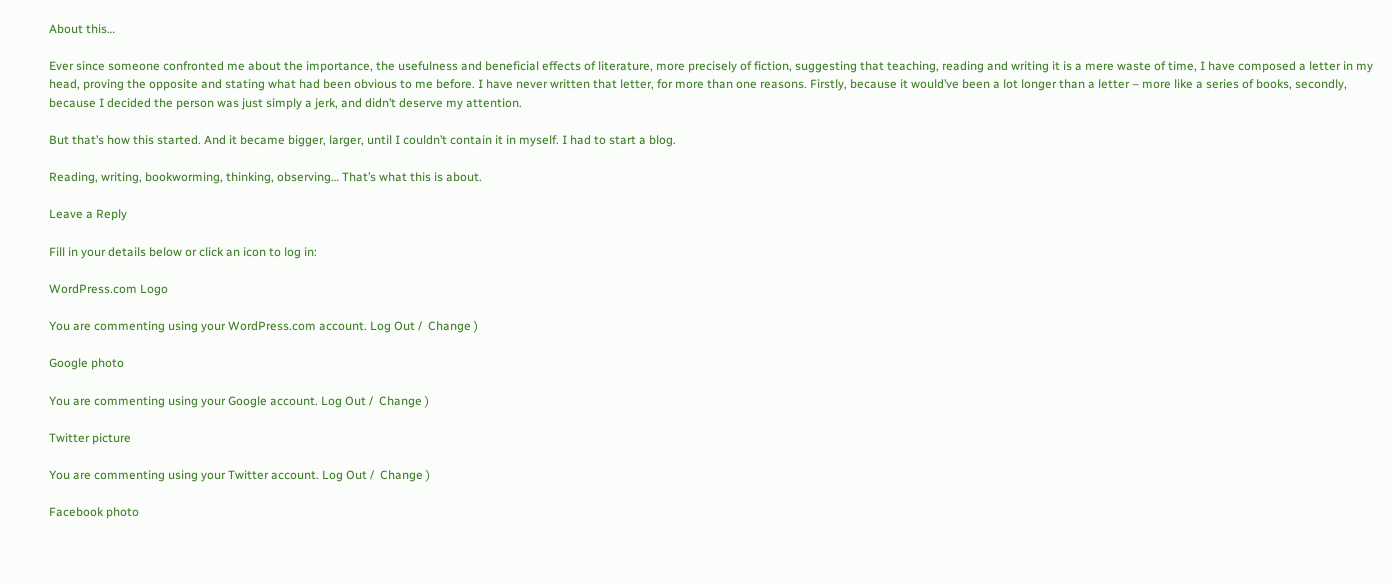About this…

Ever since someone confronted me about the importance, the usefulness and beneficial effects of literature, more precisely of fiction, suggesting that teaching, reading and writing it is a mere waste of time, I have composed a letter in my head, proving the opposite and stating what had been obvious to me before. I have never written that letter, for more than one reasons. Firstly, because it would’ve been a lot longer than a letter – more like a series of books, secondly, because I decided the person was just simply a jerk, and didn’t deserve my attention.

But that’s how this started. And it became bigger, larger, until I couldn’t contain it in myself. I had to start a blog.

Reading, writing, bookworming, thinking, observing… That’s what this is about.

Leave a Reply

Fill in your details below or click an icon to log in:

WordPress.com Logo

You are commenting using your WordPress.com account. Log Out /  Change )

Google photo

You are commenting using your Google account. Log Out /  Change )

Twitter picture

You are commenting using your Twitter account. Log Out /  Change )

Facebook photo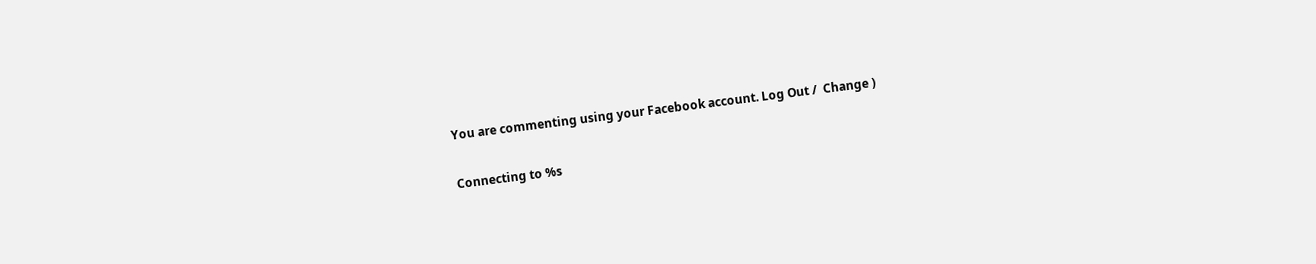You are commenting using your Facebook account. Log Out /  Change )

Connecting to %s